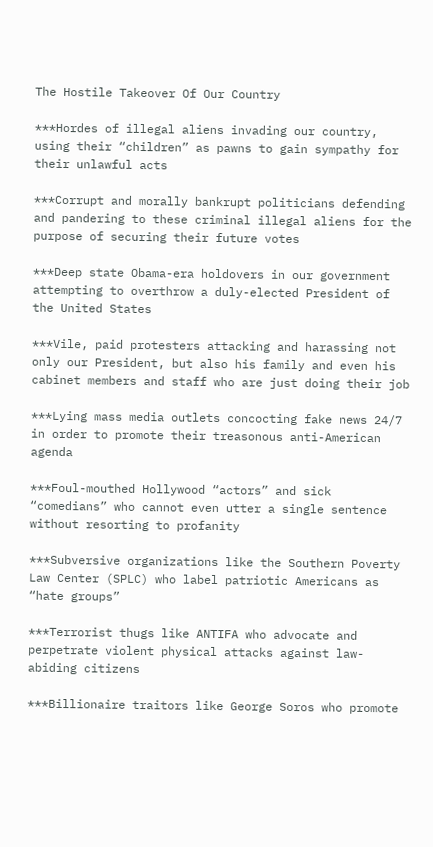The Hostile Takeover Of Our Country

***Hordes of illegal aliens invading our country, using their “children” as pawns to gain sympathy for their unlawful acts

***Corrupt and morally bankrupt politicians defending and pandering to these criminal illegal aliens for the purpose of securing their future votes

***Deep state Obama-era holdovers in our government attempting to overthrow a duly-elected President of the United States

***Vile, paid protesters attacking and harassing not only our President, but also his family and even his cabinet members and staff who are just doing their job

***Lying mass media outlets concocting fake news 24/7 in order to promote their treasonous anti-American agenda

***Foul-mouthed Hollywood “actors” and sick “comedians” who cannot even utter a single sentence without resorting to profanity

***Subversive organizations like the Southern Poverty Law Center (SPLC) who label patriotic Americans as “hate groups”

***Terrorist thugs like ANTIFA who advocate and perpetrate violent physical attacks against law-abiding citizens

***Billionaire traitors like George Soros who promote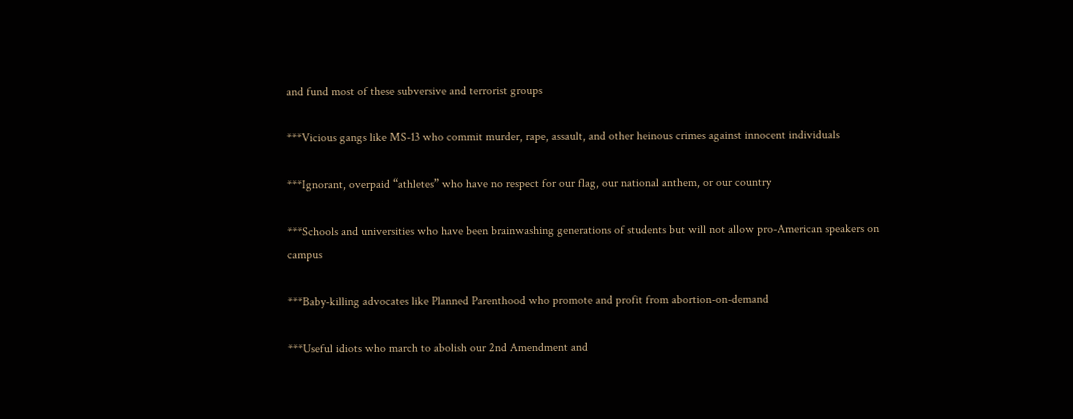and fund most of these subversive and terrorist groups

***Vicious gangs like MS-13 who commit murder, rape, assault, and other heinous crimes against innocent individuals

***Ignorant, overpaid “athletes” who have no respect for our flag, our national anthem, or our country

***Schools and universities who have been brainwashing generations of students but will not allow pro-American speakers on campus

***Baby-killing advocates like Planned Parenthood who promote and profit from abortion-on-demand

***Useful idiots who march to abolish our 2nd Amendment and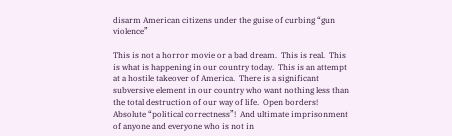disarm American citizens under the guise of curbing “gun violence”

This is not a horror movie or a bad dream.  This is real.  This is what is happening in our country today.  This is an attempt at a hostile takeover of America.  There is a significant subversive element in our country who want nothing less than the total destruction of our way of life.  Open borders!  Absolute “political correctness”!  And ultimate imprisonment of anyone and everyone who is not in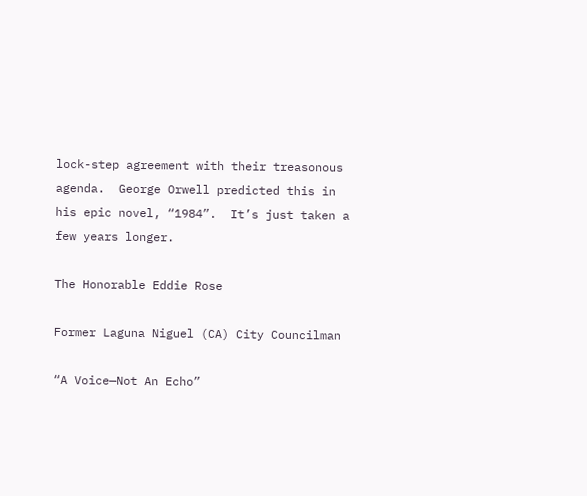lock-step agreement with their treasonous agenda.  George Orwell predicted this in his epic novel, “1984”.  It’s just taken a few years longer.

The Honorable Eddie Rose

Former Laguna Niguel (CA) City Councilman

“A Voice—Not An Echo”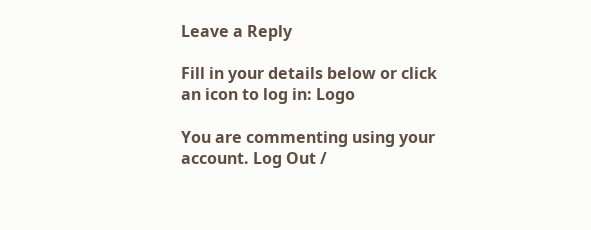Leave a Reply

Fill in your details below or click an icon to log in: Logo

You are commenting using your account. Log Out /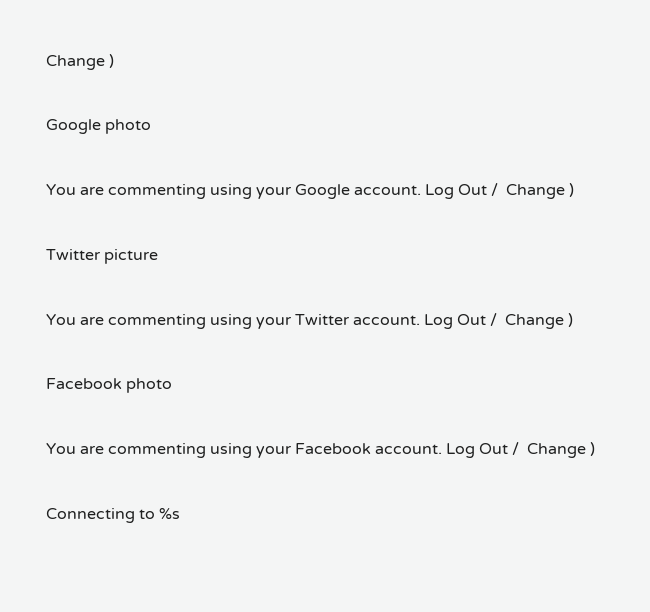Change )

Google photo

You are commenting using your Google account. Log Out /  Change )

Twitter picture

You are commenting using your Twitter account. Log Out /  Change )

Facebook photo

You are commenting using your Facebook account. Log Out /  Change )

Connecting to %s